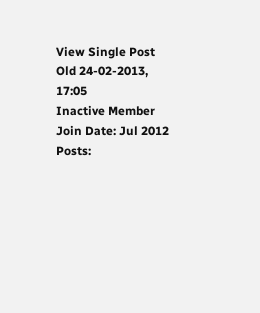View Single Post
Old 24-02-2013, 17:05
Inactive Member
Join Date: Jul 2012
Posts: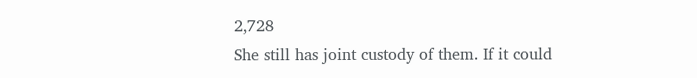2,728
She still has joint custody of them. If it could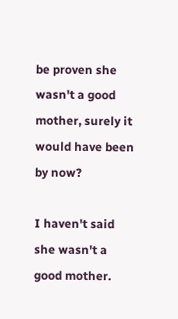be proven she wasn't a good mother, surely it would have been by now?

I haven't said she wasn't a good mother.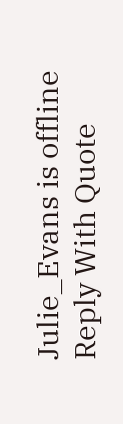Julie_Evans is offline   Reply With Quote